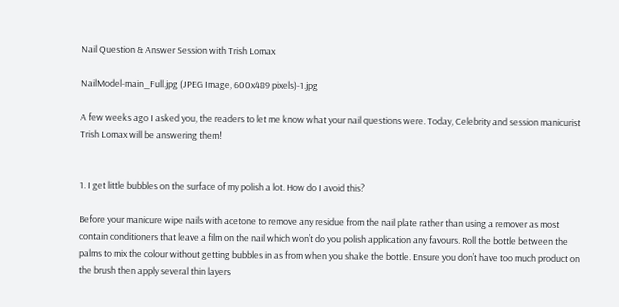Nail Question & Answer Session with Trish Lomax

NailModel-main_Full.jpg (JPEG Image, 600x489 pixels)-1.jpg

A few weeks ago I asked you, the readers to let me know what your nail questions were. Today, Celebrity and session manicurist Trish Lomax will be answering them!


1. I get little bubbles on the surface of my polish a lot. How do I avoid this?

Before your manicure wipe nails with acetone to remove any residue from the nail plate rather than using a remover as most contain conditioners that leave a film on the nail which won’t do you polish application any favours. Roll the bottle between the palms to mix the colour without getting bubbles in as from when you shake the bottle. Ensure you don’t have too much product on the brush then apply several thin layers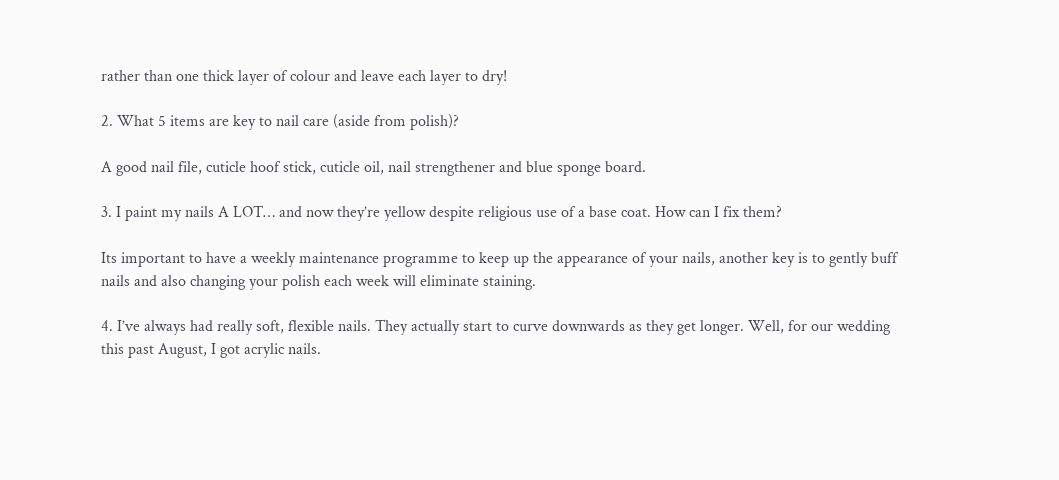rather than one thick layer of colour and leave each layer to dry!

2. What 5 items are key to nail care (aside from polish)?

A good nail file, cuticle hoof stick, cuticle oil, nail strengthener and blue sponge board.

3. I paint my nails A LOT… and now they’re yellow despite religious use of a base coat. How can I fix them?

Its important to have a weekly maintenance programme to keep up the appearance of your nails, another key is to gently buff nails and also changing your polish each week will eliminate staining.

4. I’ve always had really soft, flexible nails. They actually start to curve downwards as they get longer. Well, for our wedding this past August, I got acrylic nails.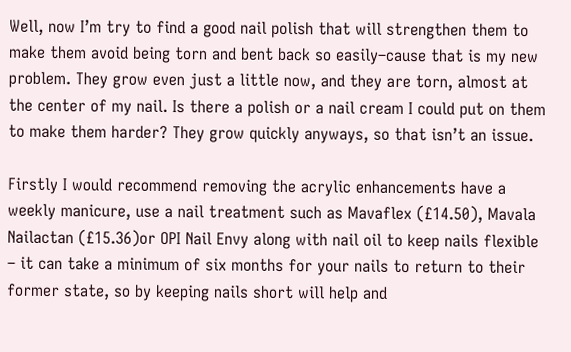Well, now I’m try to find a good nail polish that will strengthen them to make them avoid being torn and bent back so easily–cause that is my new problem. They grow even just a little now, and they are torn, almost at the center of my nail. Is there a polish or a nail cream I could put on them to make them harder? They grow quickly anyways, so that isn’t an issue.

Firstly I would recommend removing the acrylic enhancements have a weekly manicure, use a nail treatment such as Mavaflex (£14.50), Mavala Nailactan (£15.36)or OPI Nail Envy along with nail oil to keep nails flexible – it can take a minimum of six months for your nails to return to their former state, so by keeping nails short will help and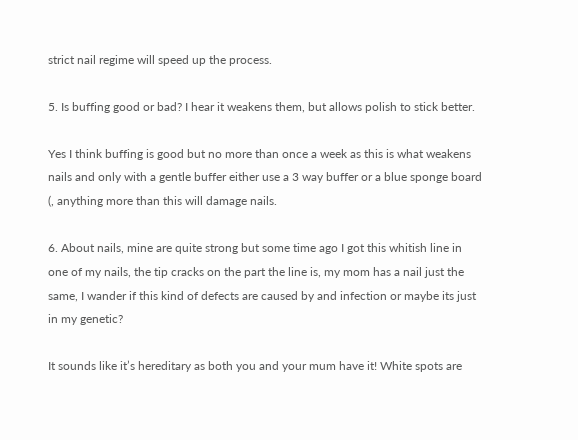strict nail regime will speed up the process.

5. Is buffing good or bad? I hear it weakens them, but allows polish to stick better.

Yes I think buffing is good but no more than once a week as this is what weakens nails and only with a gentle buffer either use a 3 way buffer or a blue sponge board (, anything more than this will damage nails.

6. About nails, mine are quite strong but some time ago I got this whitish line in one of my nails, the tip cracks on the part the line is, my mom has a nail just the same, I wander if this kind of defects are caused by and infection or maybe its just in my genetic?

It sounds like it’s hereditary as both you and your mum have it! White spots are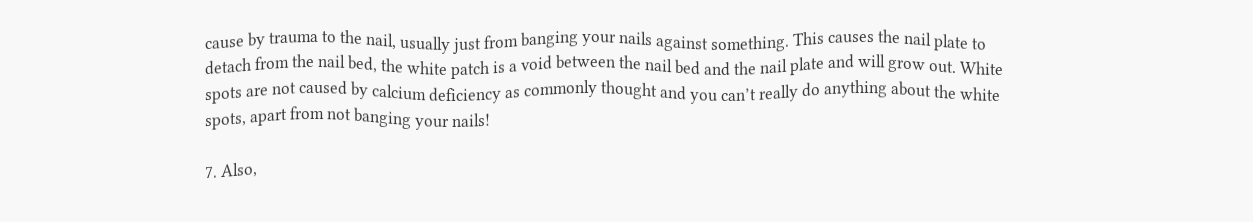cause by trauma to the nail, usually just from banging your nails against something. This causes the nail plate to detach from the nail bed, the white patch is a void between the nail bed and the nail plate and will grow out. White spots are not caused by calcium deficiency as commonly thought and you can’t really do anything about the white spots, apart from not banging your nails!

7. Also,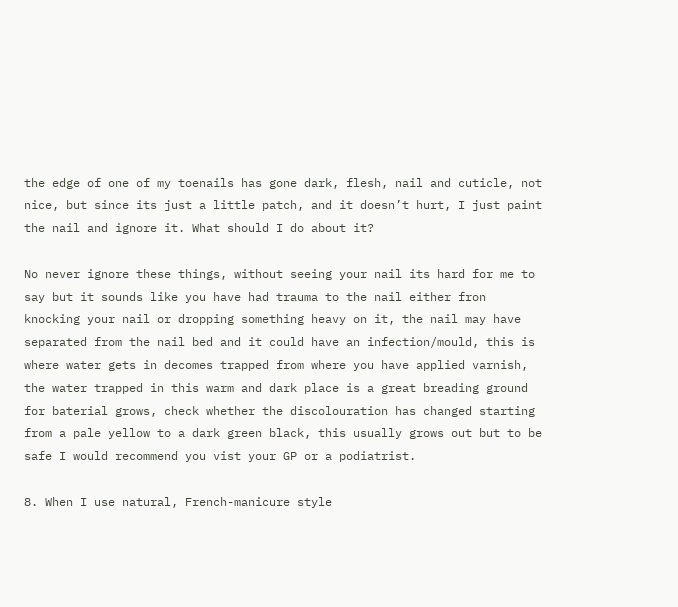the edge of one of my toenails has gone dark, flesh, nail and cuticle, not nice, but since its just a little patch, and it doesn’t hurt, I just paint the nail and ignore it. What should I do about it?

No never ignore these things, without seeing your nail its hard for me to say but it sounds like you have had trauma to the nail either fron knocking your nail or dropping something heavy on it, the nail may have separated from the nail bed and it could have an infection/mould, this is where water gets in decomes trapped from where you have applied varnish, the water trapped in this warm and dark place is a great breading ground for baterial grows, check whether the discolouration has changed starting from a pale yellow to a dark green black, this usually grows out but to be safe I would recommend you vist your GP or a podiatrist.

8. When I use natural, French-manicure style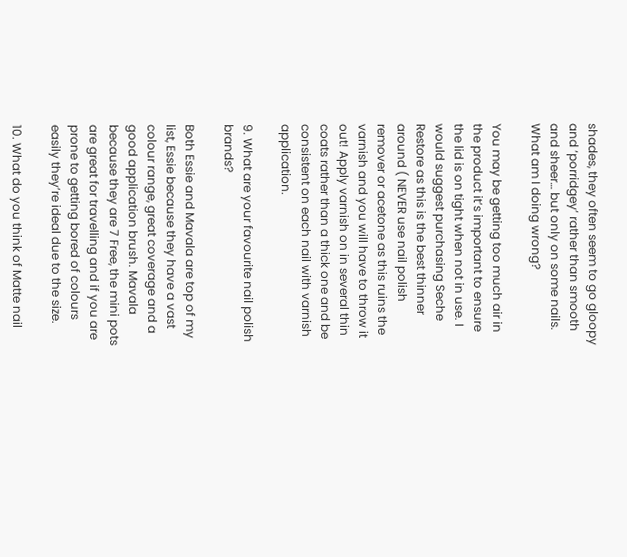shades, they often seem to go gloopy and ‘porridgey’ rather than smooth and sheer… but only on some nails. What am I doing wrong?

You may be getting too much air in the product it’s important to ensure the lid is on tight when not in use. I would suggest purchasing Seche Restore as this is the best thinner around ( NEVER use nail polish remover or acetone as this ruins the varnish and you will have to throw it out! Apply varnish on in several thin coats rather than a thick one and be consistent on each nail with varnish application.

9. What are your favourite nail polish brands?

Both Essie and Mavala are top of my list, Essie because they have a vast colour range, great coverage and a good application brush. Mavala because they are 7 Free, the mini pots are great for travelling and if you are prone to getting bored of colours easily they’re ideal due to the size.

10. What do you think of Matte nail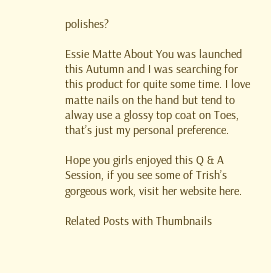polishes?

Essie Matte About You was launched this Autumn and I was searching for this product for quite some time. I love matte nails on the hand but tend to alway use a glossy top coat on Toes, that’s just my personal preference.

Hope you girls enjoyed this Q & A Session, if you see some of Trish’s gorgeous work, visit her website here.

Related Posts with Thumbnails